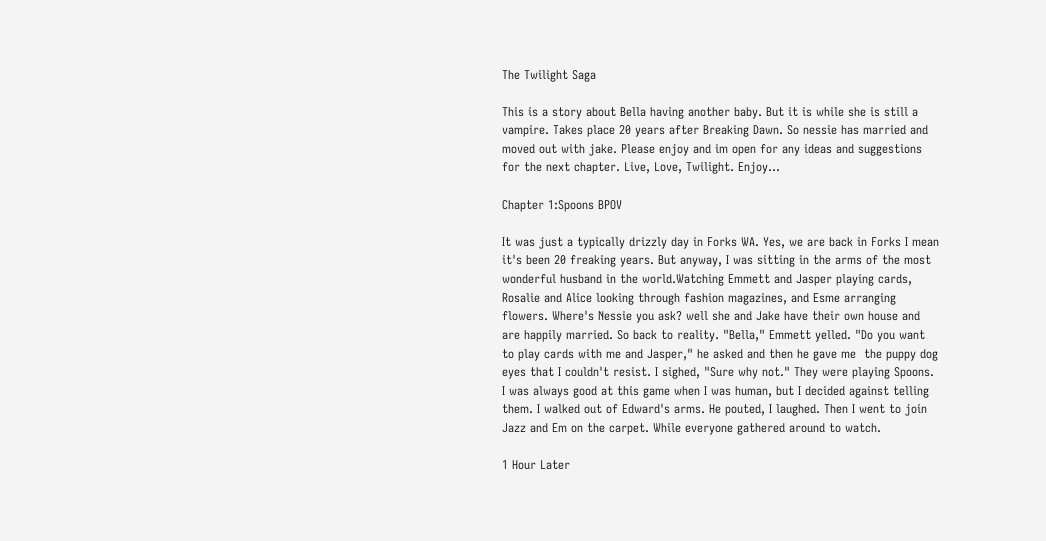The Twilight Saga

This is a story about Bella having another baby. But it is while she is still a vampire. Takes place 20 years after Breaking Dawn. So nessie has married and moved out with jake. Please enjoy and im open for any ideas and suggestions for the next chapter. Live, Love, Twilight. Enjoy...

Chapter 1:Spoons BPOV

It was just a typically drizzly day in Forks WA. Yes, we are back in Forks I mean it's been 20 freaking years. But anyway, I was sitting in the arms of the most wonderful husband in the world.Watching Emmett and Jasper playing cards, Rosalie and Alice looking through fashion magazines, and Esme arranging flowers. Where's Nessie you ask? well she and Jake have their own house and are happily married. So back to reality. "Bella," Emmett yelled. "Do you want to play cards with me and Jasper," he asked and then he gave me  the puppy dog eyes that I couldn't resist. I sighed, "Sure why not." They were playing Spoons. I was always good at this game when I was human, but I decided against telling them. I walked out of Edward's arms. He pouted, I laughed. Then I went to join Jazz and Em on the carpet. While everyone gathered around to watch.

1 Hour Later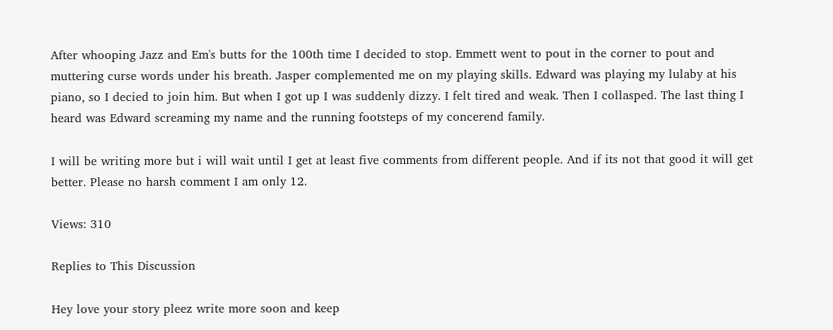After whooping Jazz and Em's butts for the 100th time I decided to stop. Emmett went to pout in the corner to pout and muttering curse words under his breath. Jasper complemented me on my playing skills. Edward was playing my lulaby at his piano, so I decied to join him. But when I got up I was suddenly dizzy. I felt tired and weak. Then I collasped. The last thing I heard was Edward screaming my name and the running footsteps of my concerend family.

I will be writing more but i will wait until I get at least five comments from different people. And if its not that good it will get better. Please no harsh comment I am only 12.

Views: 310

Replies to This Discussion

Hey love your story pleez write more soon and keep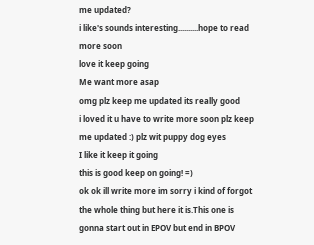me updated?
i like's sounds interesting..........hope to read more soon
love it keep going
Me want more asap
omg plz keep me updated its really good
i loved it u have to write more soon plz keep me updated :) plz wit puppy dog eyes
I like it keep it going
this is good keep on going! =)
ok ok ill write more im sorry i kind of forgot the whole thing but here it is.This one is gonna start out in EPOV but end in BPOV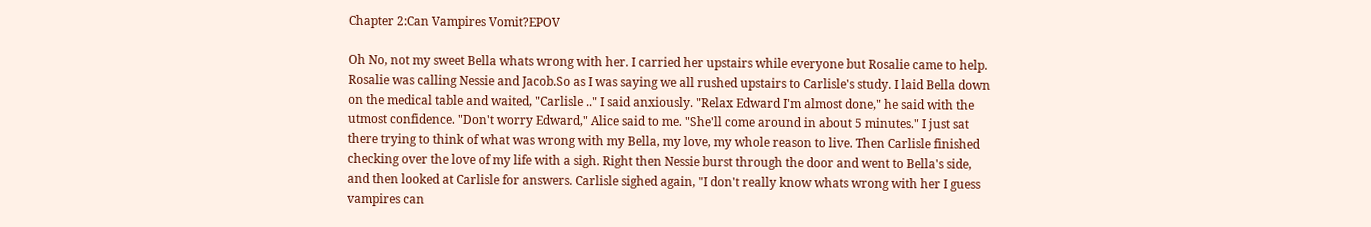Chapter 2:Can Vampires Vomit?EPOV

Oh No, not my sweet Bella whats wrong with her. I carried her upstairs while everyone but Rosalie came to help. Rosalie was calling Nessie and Jacob.So as I was saying we all rushed upstairs to Carlisle's study. I laid Bella down on the medical table and waited, "Carlisle .." I said anxiously. "Relax Edward I'm almost done," he said with the utmost confidence. "Don't worry Edward," Alice said to me. "She'll come around in about 5 minutes." I just sat there trying to think of what was wrong with my Bella, my love, my whole reason to live. Then Carlisle finished checking over the love of my life with a sigh. Right then Nessie burst through the door and went to Bella's side, and then looked at Carlisle for answers. Carlisle sighed again, "I don't really know whats wrong with her I guess vampires can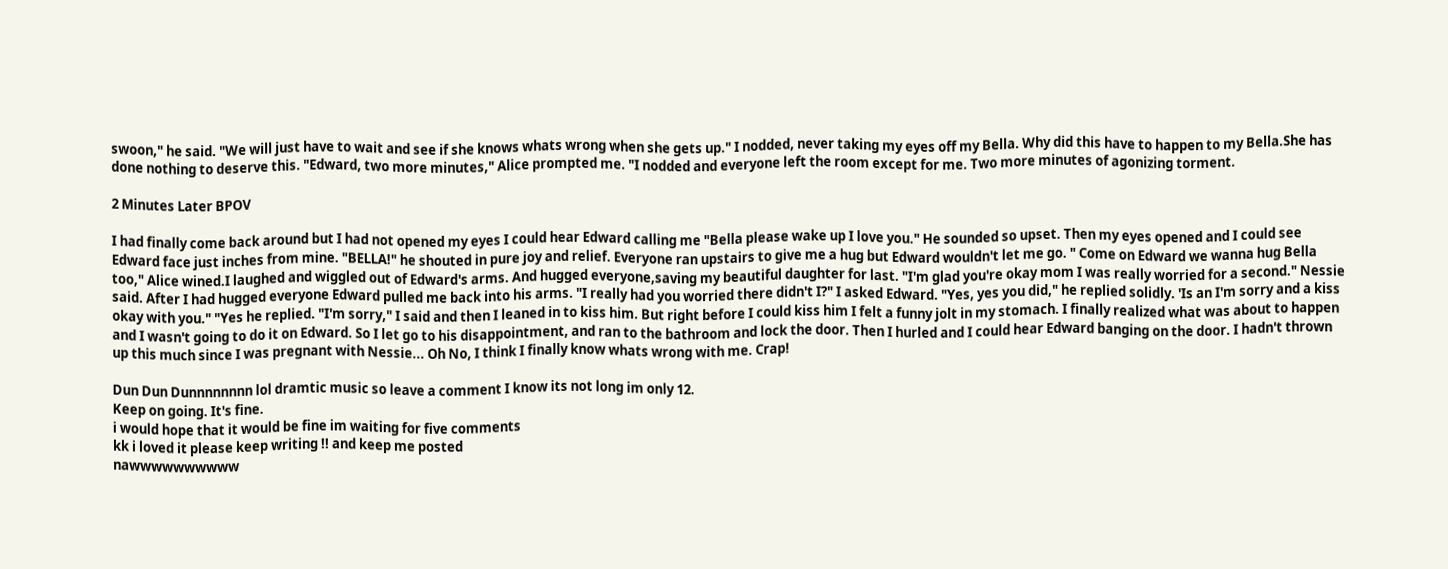swoon," he said. "We will just have to wait and see if she knows whats wrong when she gets up." I nodded, never taking my eyes off my Bella. Why did this have to happen to my Bella.She has done nothing to deserve this. "Edward, two more minutes," Alice prompted me. "I nodded and everyone left the room except for me. Two more minutes of agonizing torment.

2 Minutes Later BPOV

I had finally come back around but I had not opened my eyes I could hear Edward calling me "Bella please wake up I love you." He sounded so upset. Then my eyes opened and I could see Edward face just inches from mine. "BELLA!" he shouted in pure joy and relief. Everyone ran upstairs to give me a hug but Edward wouldn't let me go. " Come on Edward we wanna hug Bella too," Alice wined.I laughed and wiggled out of Edward's arms. And hugged everyone,saving my beautiful daughter for last. "I'm glad you're okay mom I was really worried for a second." Nessie said. After I had hugged everyone Edward pulled me back into his arms. "I really had you worried there didn't I?" I asked Edward. "Yes, yes you did," he replied solidly. 'Is an I'm sorry and a kiss okay with you." "Yes he replied. "I'm sorry," I said and then I leaned in to kiss him. But right before I could kiss him I felt a funny jolt in my stomach. I finally realized what was about to happen and I wasn't going to do it on Edward. So I let go to his disappointment, and ran to the bathroom and lock the door. Then I hurled and I could hear Edward banging on the door. I hadn't thrown up this much since I was pregnant with Nessie... Oh No, I think I finally know whats wrong with me. Crap!

Dun Dun Dunnnnnnnn lol dramtic music so leave a comment I know its not long im only 12.
Keep on going. It's fine.
i would hope that it would be fine im waiting for five comments
kk i loved it please keep writing !! and keep me posted
nawwwwwwwwww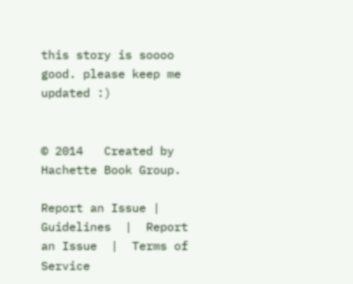this story is soooo good. please keep me updated :)


© 2014   Created by Hachette Book Group.

Report an Issue | Guidelines  |  Report an Issue  |  Terms of Service